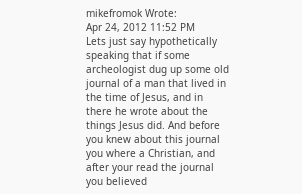mikefromok Wrote:
Apr 24, 2012 11:52 PM
Lets just say hypothetically speaking that if some archeologist dug up some old journal of a man that lived in the time of Jesus, and in there he wrote about the things Jesus did. And before you knew about this journal you where a Christian, and after your read the journal you believed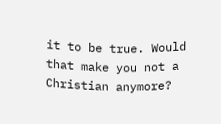it to be true. Would that make you not a Christian anymore?